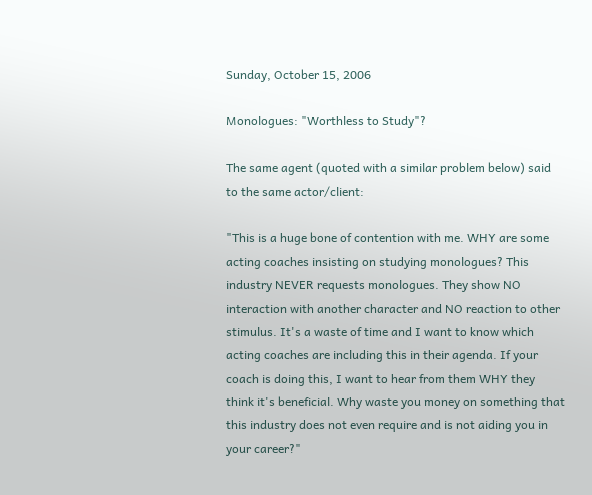Sunday, October 15, 2006

Monologues: "Worthless to Study"?

The same agent (quoted with a similar problem below) said to the same actor/client:

"This is a huge bone of contention with me. WHY are some acting coaches insisting on studying monologues? This industry NEVER requests monologues. They show NO interaction with another character and NO reaction to other stimulus. It's a waste of time and I want to know which acting coaches are including this in their agenda. If your coach is doing this, I want to hear from them WHY they think it's beneficial. Why waste you money on something that this industry does not even require and is not aiding you in your career?"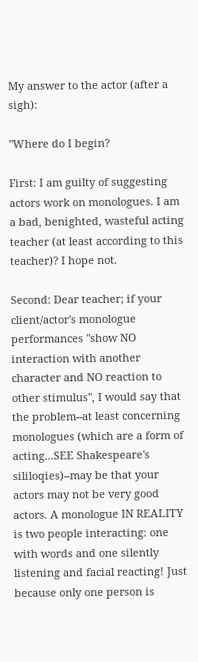My answer to the actor (after a sigh):

"Where do I begin?

First: I am guilty of suggesting actors work on monologues. I am a bad, benighted, wasteful acting teacher (at least according to this teacher)? I hope not.

Second: Dear teacher; if your client/actor's monologue performances "show NO interaction with another character and NO reaction to other stimulus", I would say that the problem--at least concerning monologues (which are a form of acting...SEE Shakespeare's sililoqies)--may be that your actors may not be very good actors. A monologue IN REALITY is two people interacting: one with words and one silently listening and facial reacting! Just because only one person is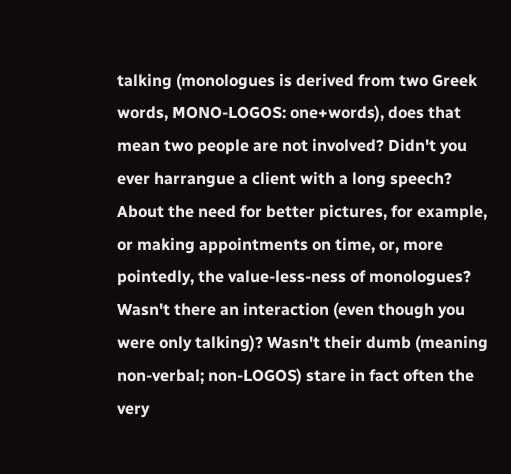talking (monologues is derived from two Greek words, MONO-LOGOS: one+words), does that mean two people are not involved? Didn't you ever harrangue a client with a long speech? About the need for better pictures, for example, or making appointments on time, or, more pointedly, the value-less-ness of monologues? Wasn't there an interaction (even though you were only talking)? Wasn't their dumb (meaning non-verbal; non-LOGOS) stare in fact often the very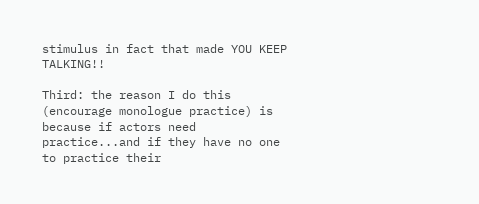stimulus in fact that made YOU KEEP TALKING!!

Third: the reason I do this (encourage monologue practice) is because if actors need practice...and if they have no one to practice their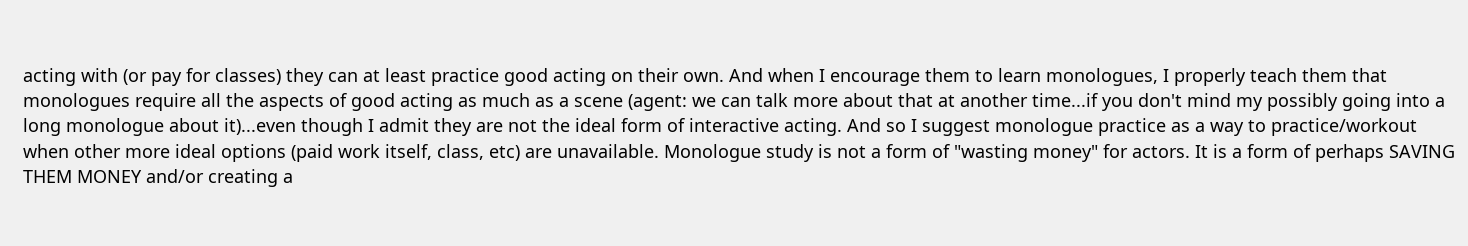acting with (or pay for classes) they can at least practice good acting on their own. And when I encourage them to learn monologues, I properly teach them that monologues require all the aspects of good acting as much as a scene (agent: we can talk more about that at another time...if you don't mind my possibly going into a long monologue about it)...even though I admit they are not the ideal form of interactive acting. And so I suggest monologue practice as a way to practice/workout when other more ideal options (paid work itself, class, etc) are unavailable. Monologue study is not a form of "wasting money" for actors. It is a form of perhaps SAVING THEM MONEY and/or creating a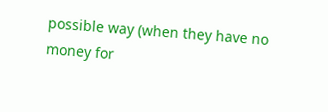possible way (when they have no money for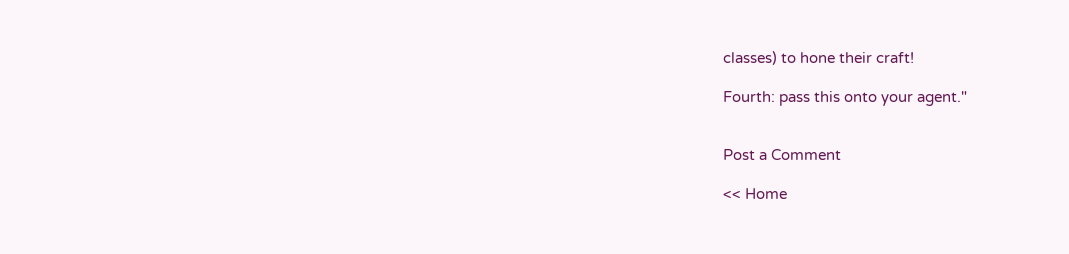classes) to hone their craft!

Fourth: pass this onto your agent."


Post a Comment

<< Home